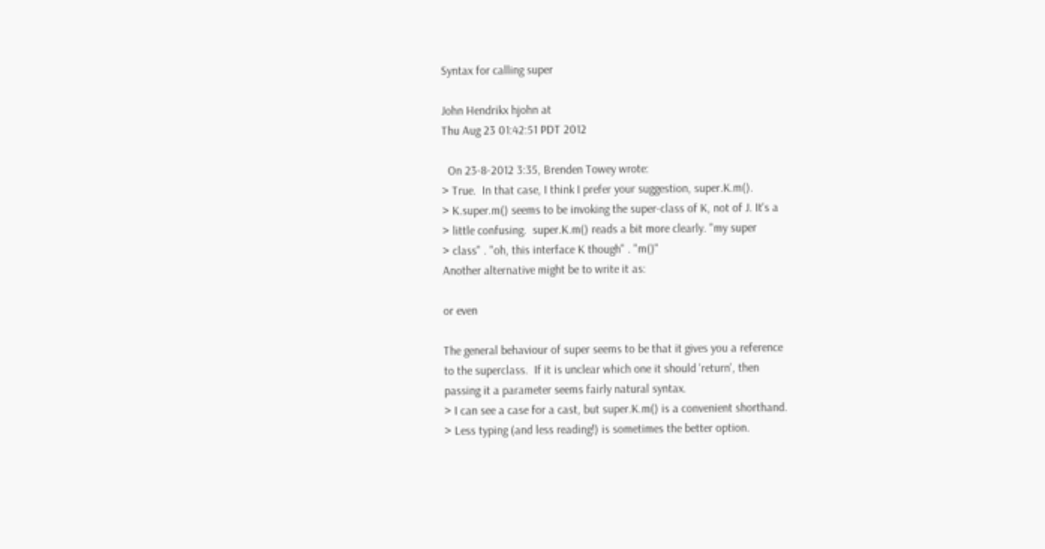Syntax for calling super

John Hendrikx hjohn at
Thu Aug 23 01:42:51 PDT 2012

  On 23-8-2012 3:35, Brenden Towey wrote:
> True.  In that case, I think I prefer your suggestion, super.K.m().
> K.super.m() seems to be invoking the super-class of K, not of J. It's a
> little confusing.  super.K.m() reads a bit more clearly. "my super
> class" . "oh, this interface K though" . "m()"
Another alternative might be to write it as:

or even

The general behaviour of super seems to be that it gives you a reference
to the superclass.  If it is unclear which one it should 'return', then
passing it a parameter seems fairly natural syntax.
> I can see a case for a cast, but super.K.m() is a convenient shorthand.
> Less typing (and less reading!) is sometimes the better option.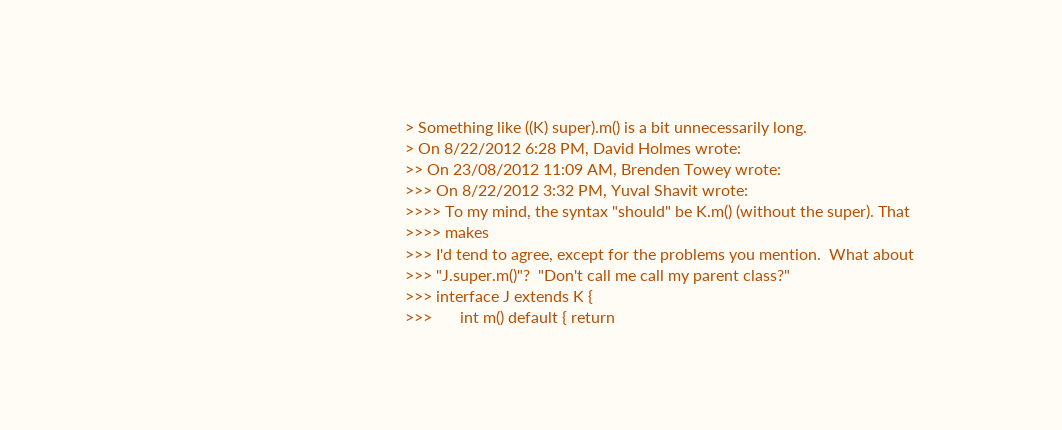> Something like ((K) super).m() is a bit unnecessarily long.
> On 8/22/2012 6:28 PM, David Holmes wrote:
>> On 23/08/2012 11:09 AM, Brenden Towey wrote:
>>> On 8/22/2012 3:32 PM, Yuval Shavit wrote:
>>>> To my mind, the syntax "should" be K.m() (without the super). That
>>>> makes
>>> I'd tend to agree, except for the problems you mention.  What about
>>> "J.super.m()"?  "Don't call me call my parent class?"
>>> interface J extends K {
>>>       int m() default { return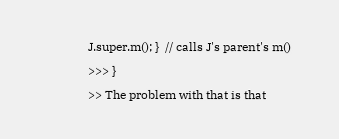J.super.m(); }  // calls J's parent's m()
>>> }
>> The problem with that is that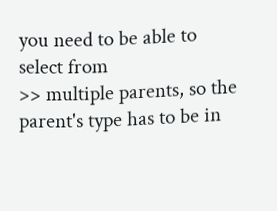you need to be able to select from
>> multiple parents, so the parent's type has to be in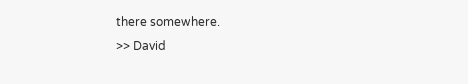there somewhere.
>> David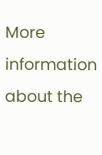More information about the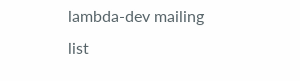lambda-dev mailing list